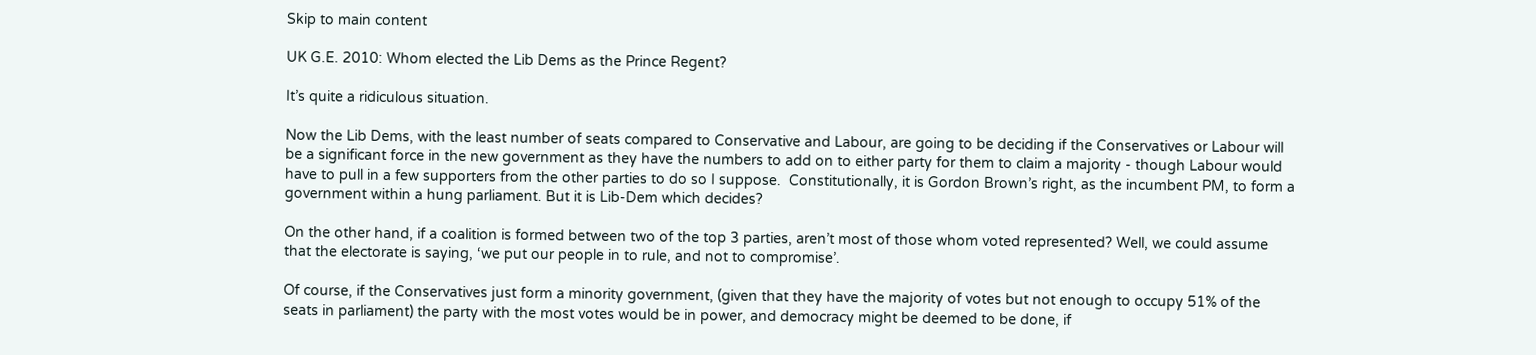Skip to main content

UK G.E. 2010: Whom elected the Lib Dems as the Prince Regent?

It’s quite a ridiculous situation.

Now the Lib Dems, with the least number of seats compared to Conservative and Labour, are going to be deciding if the Conservatives or Labour will be a significant force in the new government as they have the numbers to add on to either party for them to claim a majority - though Labour would have to pull in a few supporters from the other parties to do so I suppose.  Constitutionally, it is Gordon Brown’s right, as the incumbent PM, to form a government within a hung parliament. But it is Lib-Dem which decides?

On the other hand, if a coalition is formed between two of the top 3 parties, aren’t most of those whom voted represented? Well, we could assume that the electorate is saying, ‘we put our people in to rule, and not to compromise’.

Of course, if the Conservatives just form a minority government, (given that they have the majority of votes but not enough to occupy 51% of the seats in parliament) the party with the most votes would be in power, and democracy might be deemed to be done, if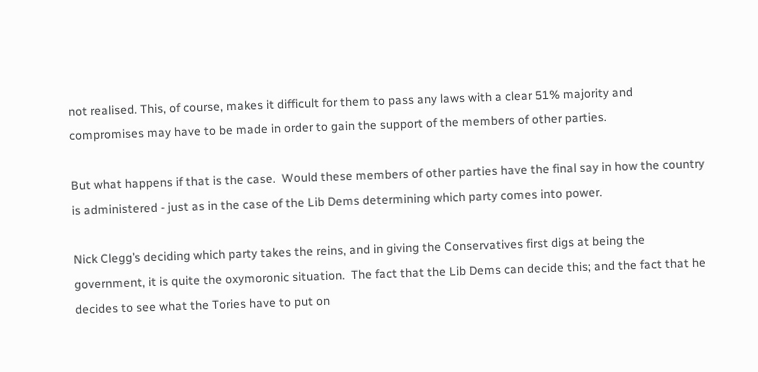not realised. This, of course, makes it difficult for them to pass any laws with a clear 51% majority and compromises may have to be made in order to gain the support of the members of other parties.

But what happens if that is the case.  Would these members of other parties have the final say in how the country is administered - just as in the case of the Lib Dems determining which party comes into power.

Nick Clegg’s deciding which party takes the reins, and in giving the Conservatives first digs at being the government, it is quite the oxymoronic situation.  The fact that the Lib Dems can decide this; and the fact that he decides to see what the Tories have to put on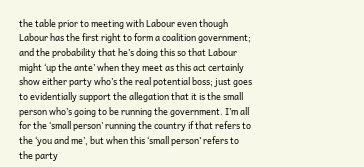the table prior to meeting with Labour even though Labour has the first right to form a coalition government; and the probability that he’s doing this so that Labour might ‘up the ante’ when they meet as this act certainly show either party who’s the real potential boss; just goes to evidentially support the allegation that it is the small person who’s going to be running the government. I’m all for the ‘small person’ running the country if that refers to the ‘you and me’, but when this ‘small person’ refers to the party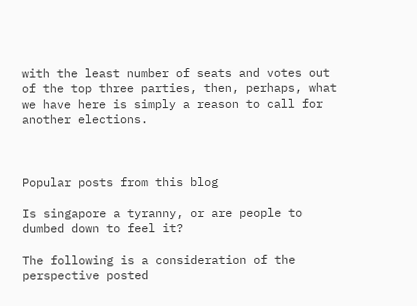with the least number of seats and votes out of the top three parties, then, perhaps, what we have here is simply a reason to call for another elections.



Popular posts from this blog

Is singapore a tyranny, or are people to dumbed down to feel it?

The following is a consideration of the perspective posted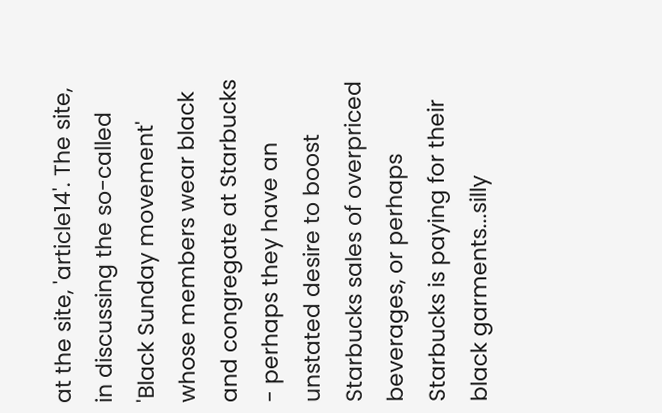at the site, 'article14'. The site, in discussing the so-called 'Black Sunday movement' whose members wear black and congregate at Starbucks - perhaps they have an unstated desire to boost Starbucks sales of overpriced beverages, or perhaps Starbucks is paying for their black garments...silly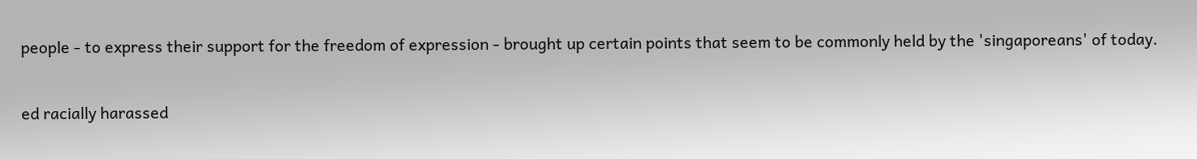people - to express their support for the freedom of expression - brought up certain points that seem to be commonly held by the 'singaporeans' of today.

ed racially harassed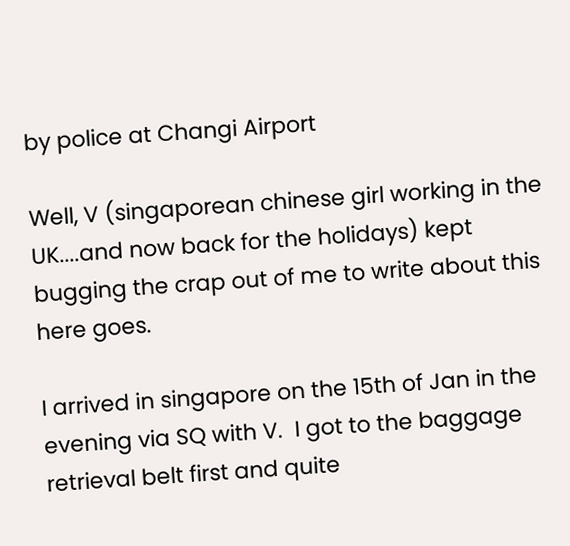by police at Changi Airport

Well, V (singaporean chinese girl working in the UK....and now back for the holidays) kept bugging the crap out of me to write about this here goes.

I arrived in singapore on the 15th of Jan in the evening via SQ with V.  I got to the baggage retrieval belt first and quite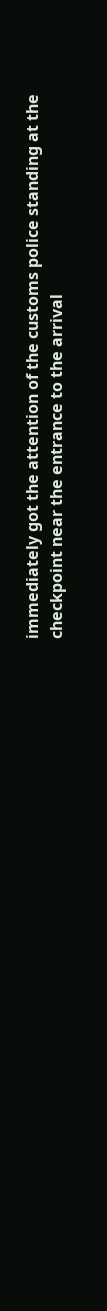immediately got the attention of the customs police standing at the checkpoint near the entrance to the arrival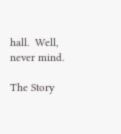hall.  Well, never mind.

The Story